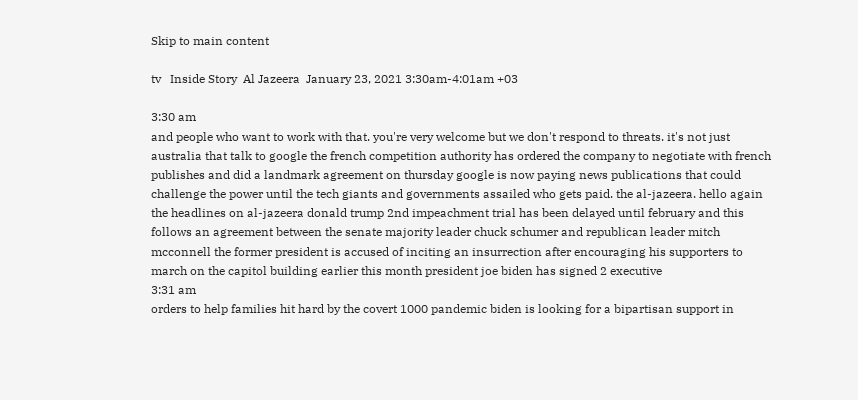Skip to main content

tv   Inside Story  Al Jazeera  January 23, 2021 3:30am-4:01am +03

3:30 am
and people who want to work with that. you're very welcome but we don't respond to threats. it's not just australia that talk to google the french competition authority has ordered the company to negotiate with french publishes and did a landmark agreement on thursday google is now paying news publications that could challenge the power until the tech giants and governments assailed who gets paid. the al-jazeera. hello again the headlines on al-jazeera donald trump 2nd impeachment trial has been delayed until february and this follows an agreement between the senate majority leader chuck schumer and republican leader mitch mcconnell the former president is accused of inciting an insurrection after encouraging his supporters to march on the capitol building earlier this month president joe biden has signed 2 executive
3:31 am
orders to help families hit hard by the covert 1000 pandemic biden is looking for a bipartisan support in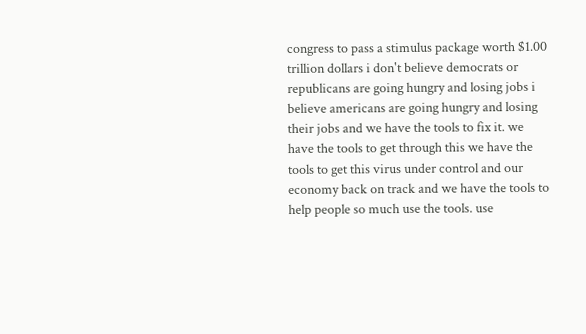congress to pass a stimulus package worth $1.00 trillion dollars i don't believe democrats or republicans are going hungry and losing jobs i believe americans are going hungry and losing their jobs and we have the tools to fix it. we have the tools to get through this we have the tools to get this virus under control and our economy back on track and we have the tools to help people so much use the tools. use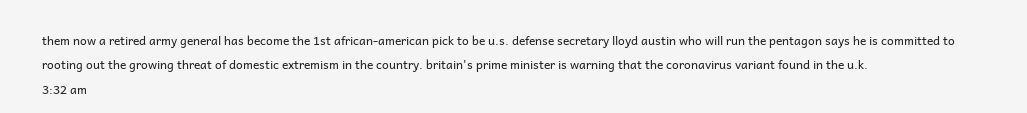them now a retired army general has become the 1st african-american pick to be u.s. defense secretary lloyd austin who will run the pentagon says he is committed to rooting out the growing threat of domestic extremism in the country. britain's prime minister is warning that the coronavirus variant found in the u.k.
3:32 am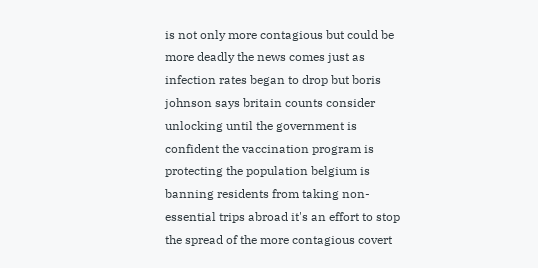is not only more contagious but could be more deadly the news comes just as infection rates began to drop but boris johnson says britain counts consider unlocking until the government is confident the vaccination program is protecting the population belgium is banning residents from taking non-essential trips abroad it's an effort to stop the spread of the more contagious covert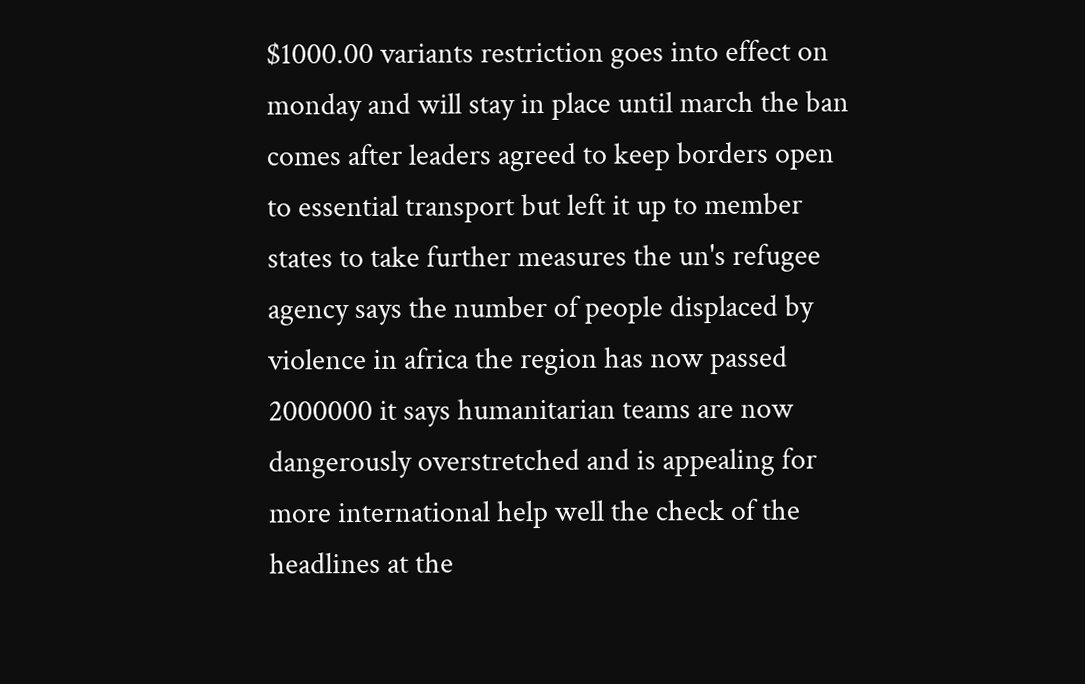$1000.00 variants restriction goes into effect on monday and will stay in place until march the ban comes after leaders agreed to keep borders open to essential transport but left it up to member states to take further measures the un's refugee agency says the number of people displaced by violence in africa the region has now passed 2000000 it says humanitarian teams are now dangerously overstretched and is appealing for more international help well the check of the headlines at the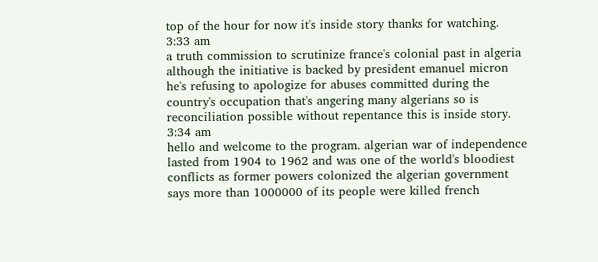top of the hour for now it's inside story thanks for watching.
3:33 am
a truth commission to scrutinize france's colonial past in algeria although the initiative is backed by president emanuel micron he's refusing to apologize for abuses committed during the country's occupation that's angering many algerians so is reconciliation possible without repentance this is inside story.
3:34 am
hello and welcome to the program. algerian war of independence lasted from 1904 to 1962 and was one of the world's bloodiest conflicts as former powers colonized the algerian government says more than 1000000 of its people were killed french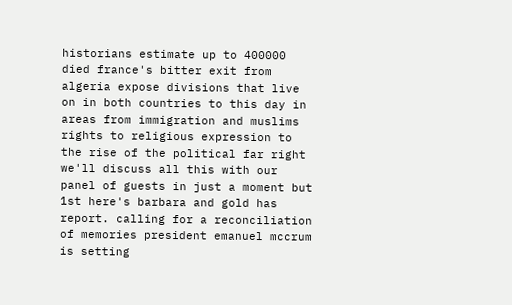historians estimate up to 400000 died france's bitter exit from algeria expose divisions that live on in both countries to this day in areas from immigration and muslims rights to religious expression to the rise of the political far right we'll discuss all this with our panel of guests in just a moment but 1st here's barbara and gold has report. calling for a reconciliation of memories president emanuel mccrum is setting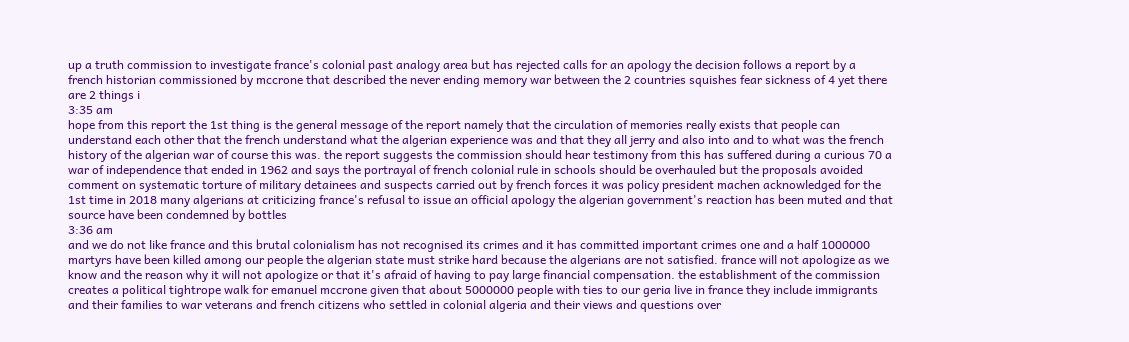up a truth commission to investigate france's colonial past analogy area but has rejected calls for an apology the decision follows a report by a french historian commissioned by mccrone that described the never ending memory war between the 2 countries squishes fear sickness of 4 yet there are 2 things i
3:35 am
hope from this report the 1st thing is the general message of the report namely that the circulation of memories really exists that people can understand each other that the french understand what the algerian experience was and that they all jerry and also into and to what was the french history of the algerian war of course this was. the report suggests the commission should hear testimony from this has suffered during a curious 70 a war of independence that ended in 1962 and says the portrayal of french colonial rule in schools should be overhauled but the proposals avoided comment on systematic torture of military detainees and suspects carried out by french forces it was policy president machen acknowledged for the 1st time in 2018 many algerians at criticizing france's refusal to issue an official apology the algerian government's reaction has been muted and that source have been condemned by bottles
3:36 am
and we do not like france and this brutal colonialism has not recognised its crimes and it has committed important crimes one and a half 1000000 martyrs have been killed among our people the algerian state must strike hard because the algerians are not satisfied. france will not apologize as we know and the reason why it will not apologize or that it's afraid of having to pay large financial compensation. the establishment of the commission creates a political tightrope walk for emanuel mccrone given that about 5000000 people with ties to our geria live in france they include immigrants and their families to war veterans and french citizens who settled in colonial algeria and their views and questions over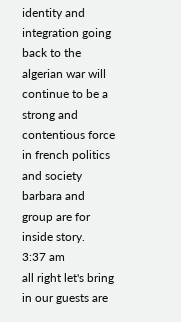identity and integration going back to the algerian war will continue to be a strong and contentious force in french politics and society barbara and group are for inside story.
3:37 am
all right let's bring in our guests are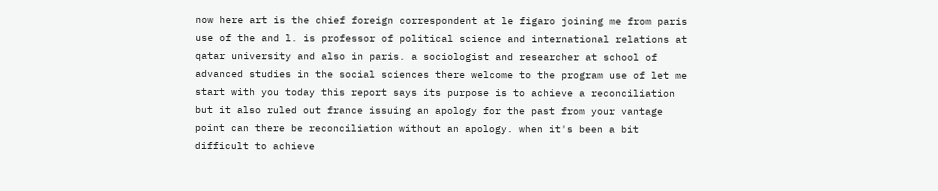now here art is the chief foreign correspondent at le figaro joining me from paris use of the and l. is professor of political science and international relations at qatar university and also in paris. a sociologist and researcher at school of advanced studies in the social sciences there welcome to the program use of let me start with you today this report says its purpose is to achieve a reconciliation but it also ruled out france issuing an apology for the past from your vantage point can there be reconciliation without an apology. when it's been a bit difficult to achieve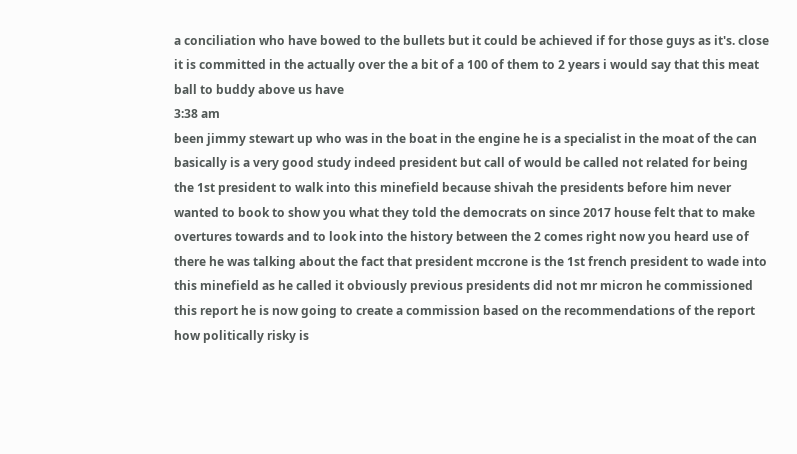a conciliation who have bowed to the bullets but it could be achieved if for those guys as it's. close it is committed in the actually over the a bit of a 100 of them to 2 years i would say that this meat ball to buddy above us have
3:38 am
been jimmy stewart up who was in the boat in the engine he is a specialist in the moat of the can basically is a very good study indeed president but call of would be called not related for being the 1st president to walk into this minefield because shivah the presidents before him never wanted to book to show you what they told the democrats on since 2017 house felt that to make overtures towards and to look into the history between the 2 comes right now you heard use of there he was talking about the fact that president mccrone is the 1st french president to wade into this minefield as he called it obviously previous presidents did not mr micron he commissioned this report he is now going to create a commission based on the recommendations of the report how politically risky is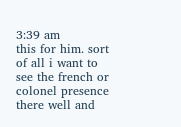3:39 am
this for him. sort of all i want to see the french or colonel presence there well and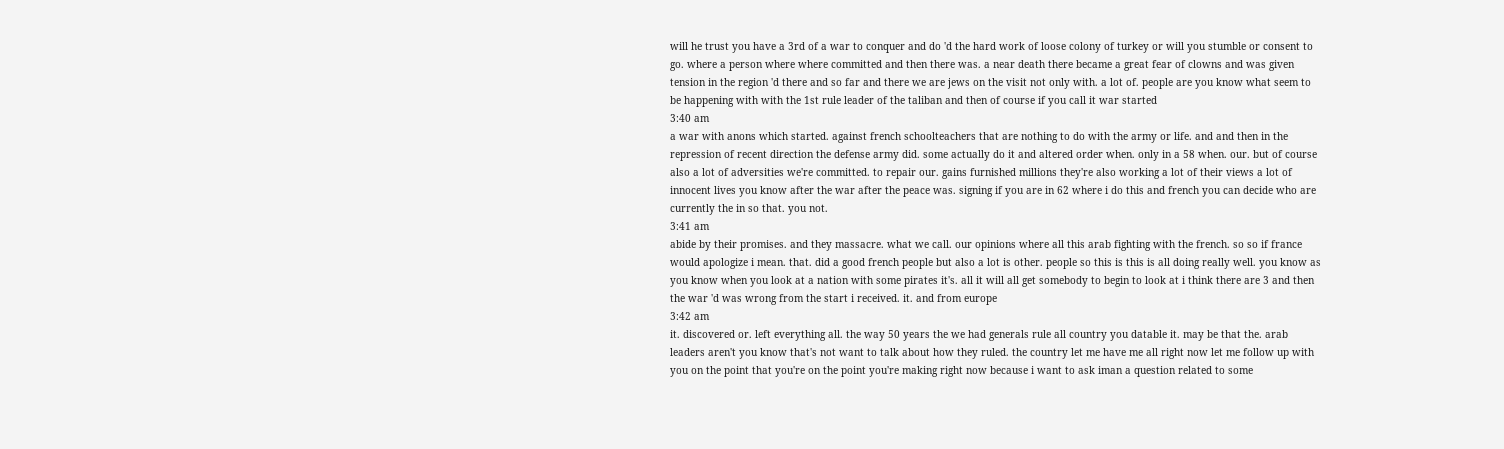will he trust you have a 3rd of a war to conquer and do 'd the hard work of loose colony of turkey or will you stumble or consent to go. where a person where where committed and then there was. a near death there became a great fear of clowns and was given tension in the region 'd there and so far and there we are jews on the visit not only with. a lot of. people are you know what seem to be happening with with the 1st rule leader of the taliban and then of course if you call it war started
3:40 am
a war with anons which started. against french schoolteachers that are nothing to do with the army or life. and and then in the repression of recent direction the defense army did. some actually do it and altered order when. only in a 58 when. our. but of course also a lot of adversities we're committed. to repair our. gains furnished millions they're also working a lot of their views a lot of innocent lives you know after the war after the peace was. signing if you are in 62 where i do this and french you can decide who are currently the in so that. you not.
3:41 am
abide by their promises. and they massacre. what we call. our opinions where all this arab fighting with the french. so so if france would apologize i mean. that. did a good french people but also a lot is other. people so this is this is all doing really well. you know as you know when you look at a nation with some pirates it's. all it will all get somebody to begin to look at i think there are 3 and then the war 'd was wrong from the start i received. it. and from europe
3:42 am
it. discovered or. left everything all. the way 50 years the we had generals rule all country you datable it. may be that the. arab leaders aren't you know that's not want to talk about how they ruled. the country let me have me all right now let me follow up with you on the point that you're on the point you're making right now because i want to ask iman a question related to some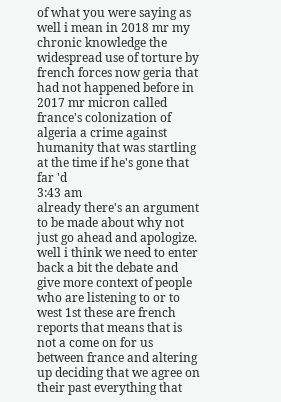of what you were saying as well i mean in 2018 mr my chronic knowledge the widespread use of torture by french forces now geria that had not happened before in 2017 mr micron called france's colonization of algeria a crime against humanity that was startling at the time if he's gone that far 'd
3:43 am
already there's an argument to be made about why not just go ahead and apologize. well i think we need to enter back a bit the debate and give more context of people who are listening to or to west 1st these are french reports that means that is not a come on for us between france and altering up deciding that we agree on their past everything that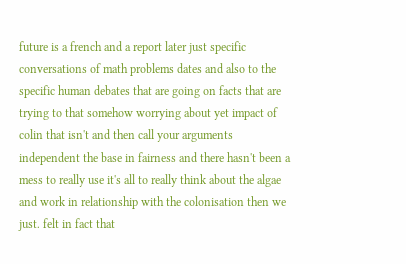future is a french and a report later just specific conversations of math problems dates and also to the specific human debates that are going on facts that are trying to that somehow worrying about yet impact of colin that isn't and then call your arguments independent the base in fairness and there hasn't been a mess to really use it's all to really think about the algae and work in relationship with the colonisation then we just. felt in fact that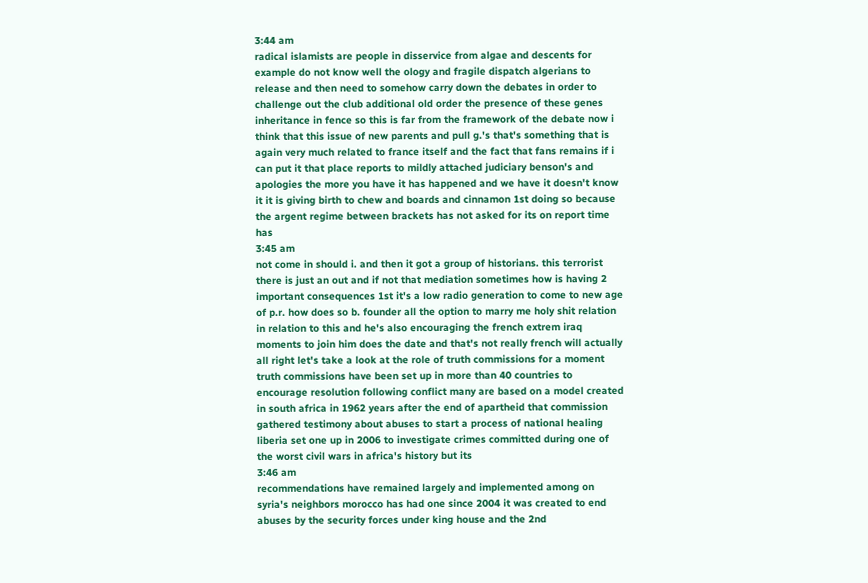3:44 am
radical islamists are people in disservice from algae and descents for example do not know well the ology and fragile dispatch algerians to release and then need to somehow carry down the debates in order to challenge out the club additional old order the presence of these genes inheritance in fence so this is far from the framework of the debate now i think that this issue of new parents and pull g.'s that's something that is again very much related to france itself and the fact that fans remains if i can put it that place reports to mildly attached judiciary benson's and apologies the more you have it has happened and we have it doesn't know it it is giving birth to chew and boards and cinnamon 1st doing so because the argent regime between brackets has not asked for its on report time has
3:45 am
not come in should i. and then it got a group of historians. this terrorist there is just an out and if not that mediation sometimes how is having 2 important consequences 1st it's a low radio generation to come to new age of p.r. how does so b. founder all the option to marry me holy shit relation in relation to this and he's also encouraging the french extrem iraq moments to join him does the date and that's not really french will actually all right let's take a look at the role of truth commissions for a moment truth commissions have been set up in more than 40 countries to encourage resolution following conflict many are based on a model created in south africa in 1962 years after the end of apartheid that commission gathered testimony about abuses to start a process of national healing liberia set one up in 2006 to investigate crimes committed during one of the worst civil wars in africa's history but its
3:46 am
recommendations have remained largely and implemented among on syria's neighbors morocco has had one since 2004 it was created to end abuses by the security forces under king house and the 2nd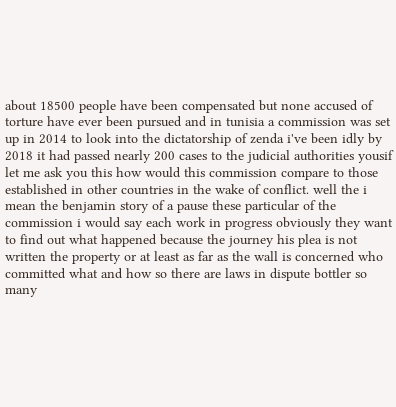about 18500 people have been compensated but none accused of torture have ever been pursued and in tunisia a commission was set up in 2014 to look into the dictatorship of zenda i've been idly by 2018 it had passed nearly 200 cases to the judicial authorities yousif let me ask you this how would this commission compare to those established in other countries in the wake of conflict. well the i mean the benjamin story of a pause these particular of the commission i would say each work in progress obviously they want to find out what happened because the journey his plea is not written the property or at least as far as the wall is concerned who committed what and how so there are laws in dispute bottler so many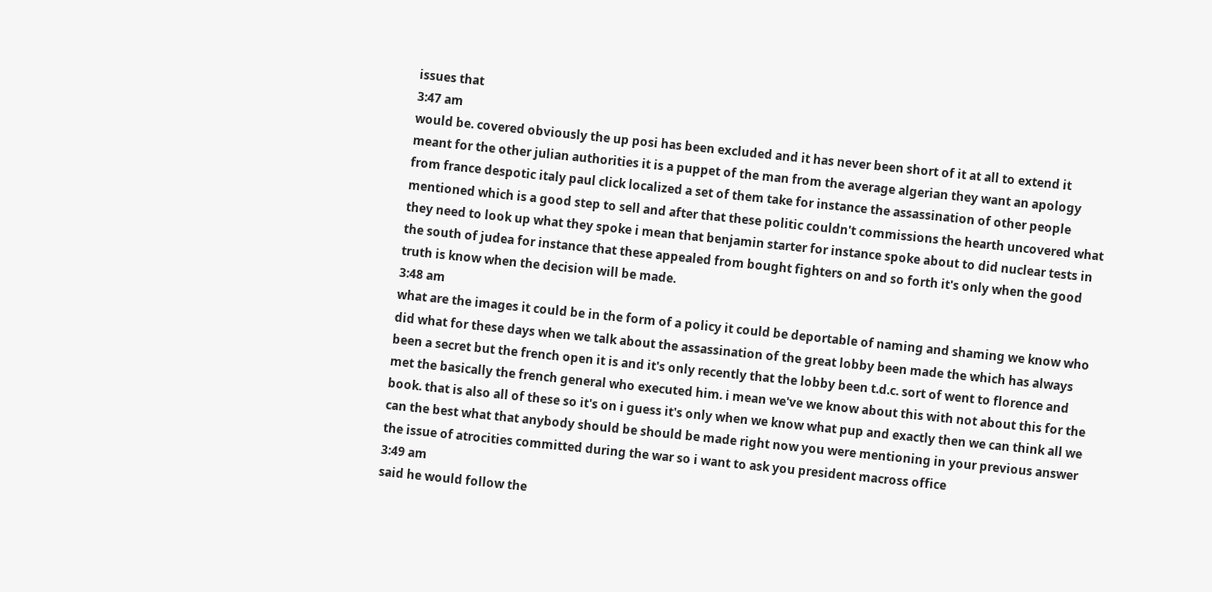issues that
3:47 am
would be. covered obviously the up posi has been excluded and it has never been short of it at all to extend it meant for the other julian authorities it is a puppet of the man from the average algerian they want an apology from france despotic italy paul click localized a set of them take for instance the assassination of other people mentioned which is a good step to sell and after that these politic couldn't commissions the hearth uncovered what they need to look up what they spoke i mean that benjamin starter for instance spoke about to did nuclear tests in the south of judea for instance that these appealed from bought fighters on and so forth it's only when the good truth is know when the decision will be made.
3:48 am
what are the images it could be in the form of a policy it could be deportable of naming and shaming we know who did what for these days when we talk about the assassination of the great lobby been made the which has always been a secret but the french open it is and it's only recently that the lobby been t.d.c. sort of went to florence and met the basically the french general who executed him. i mean we've we know about this with not about this for the book. that is also all of these so it's on i guess it's only when we know what pup and exactly then we can think all we can the best what that anybody should be should be made right now you were mentioning in your previous answer the issue of atrocities committed during the war so i want to ask you president macross office
3:49 am
said he would follow the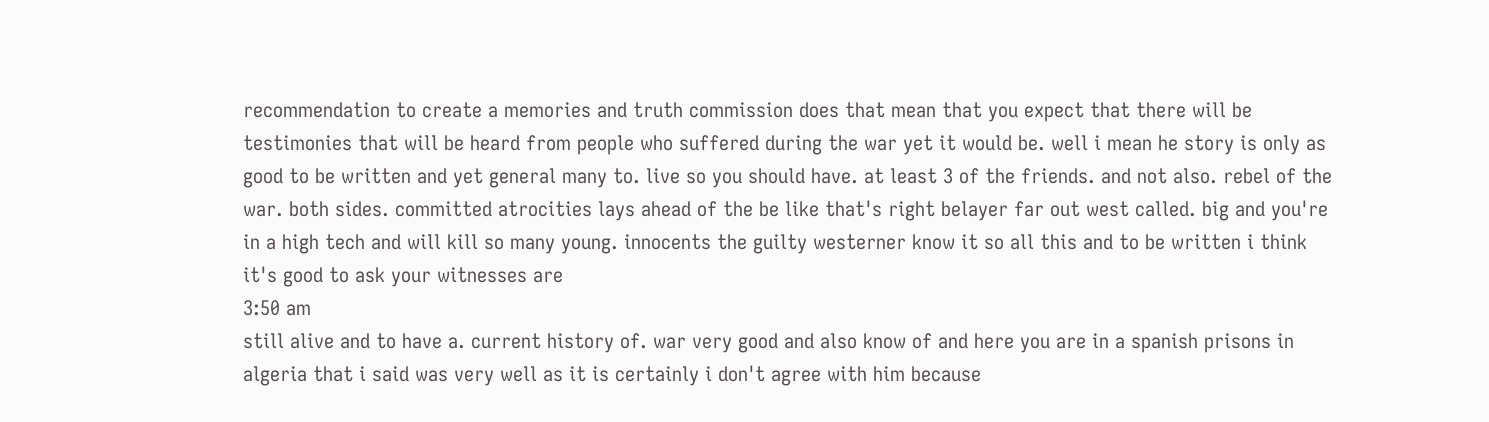recommendation to create a memories and truth commission does that mean that you expect that there will be testimonies that will be heard from people who suffered during the war yet it would be. well i mean he story is only as good to be written and yet general many to. live so you should have. at least 3 of the friends. and not also. rebel of the war. both sides. committed atrocities lays ahead of the be like that's right belayer far out west called. big and you're in a high tech and will kill so many young. innocents the guilty westerner know it so all this and to be written i think it's good to ask your witnesses are
3:50 am
still alive and to have a. current history of. war very good and also know of and here you are in a spanish prisons in algeria that i said was very well as it is certainly i don't agree with him because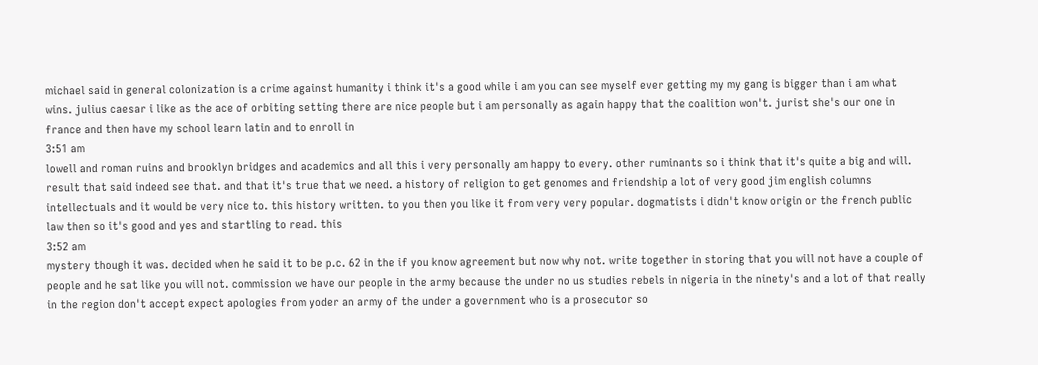michael said in general colonization is a crime against humanity i think it's a good while i am you can see myself ever getting my my gang is bigger than i am what wins. julius caesar i like as the ace of orbiting setting there are nice people but i am personally as again happy that the coalition won't. jurist she's our one in france and then have my school learn latin and to enroll in
3:51 am
lowell and roman ruins and brooklyn bridges and academics and all this i very personally am happy to every. other ruminants so i think that it's quite a big and will. result that said indeed see that. and that it's true that we need. a history of religion to get genomes and friendship a lot of very good jim english columns intellectuals and it would be very nice to. this history written. to you then you like it from very very popular. dogmatists i didn't know origin or the french public law then so it's good and yes and startling to read. this
3:52 am
mystery though it was. decided when he said it to be p.c. 62 in the if you know agreement but now why not. write together in storing that you will not have a couple of people and he sat like you will not. commission we have our people in the army because the under no us studies rebels in nigeria in the ninety's and a lot of that really in the region don't accept expect apologies from yoder an army of the under a government who is a prosecutor so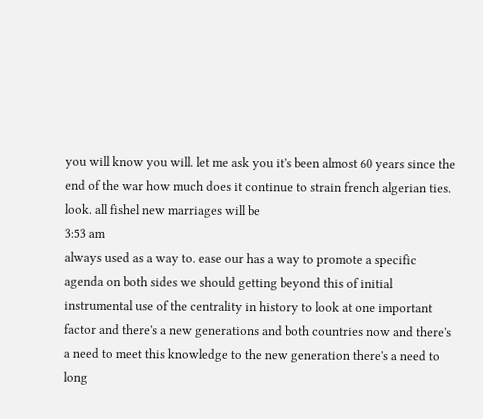you will know you will. let me ask you it's been almost 60 years since the end of the war how much does it continue to strain french algerian ties. look. all fishel new marriages will be
3:53 am
always used as a way to. ease our has a way to promote a specific agenda on both sides we should getting beyond this of initial instrumental use of the centrality in history to look at one important factor and there's a new generations and both countries now and there's a need to meet this knowledge to the new generation there's a need to long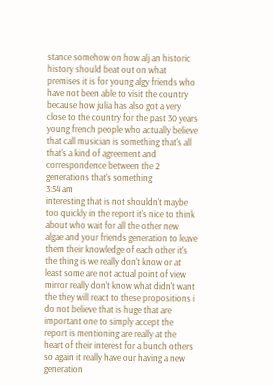stance somehow on how alj an historic history should beat out on what premises it is for young algy friends who have not been able to visit the country because how julia has also got a very close to the country for the past 30 years young french people who actually believe that call musician is something that's all that's a kind of agreement and correspondence between the 2 generations that's something
3:54 am
interesting that is not shouldn't maybe too quickly in the report it's nice to think about who wait for all the other new algae and your friends generation to leave them their knowledge of each other it's the thing is we really don't know or at least some are not actual point of view mirror really don't know what didn't want the they will react to these propositions i do not believe that is huge that are important one to simply accept the report is mentioning are really at the heart of their interest for a bunch others so again it really have our having a new generation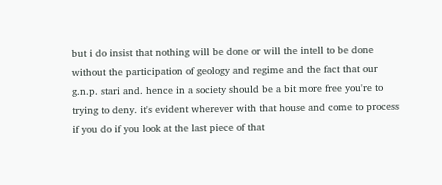but i do insist that nothing will be done or will the intell to be done without the participation of geology and regime and the fact that our g.n.p. stari and. hence in a society should be a bit more free you're to trying to deny. it's evident wherever with that house and come to process if you do if you look at the last piece of that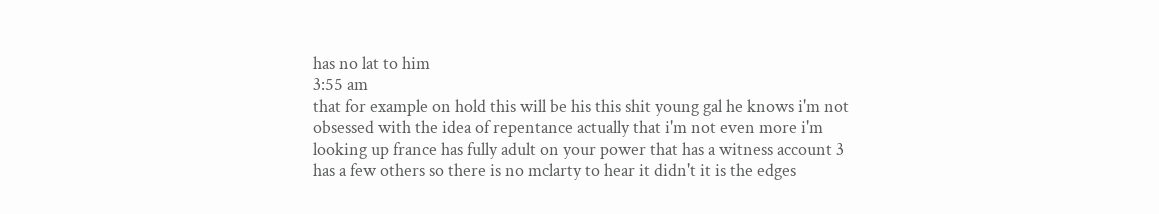has no lat to him
3:55 am
that for example on hold this will be his this shit young gal he knows i'm not obsessed with the idea of repentance actually that i'm not even more i'm looking up france has fully adult on your power that has a witness account 3 has a few others so there is no mclarty to hear it didn't it is the edges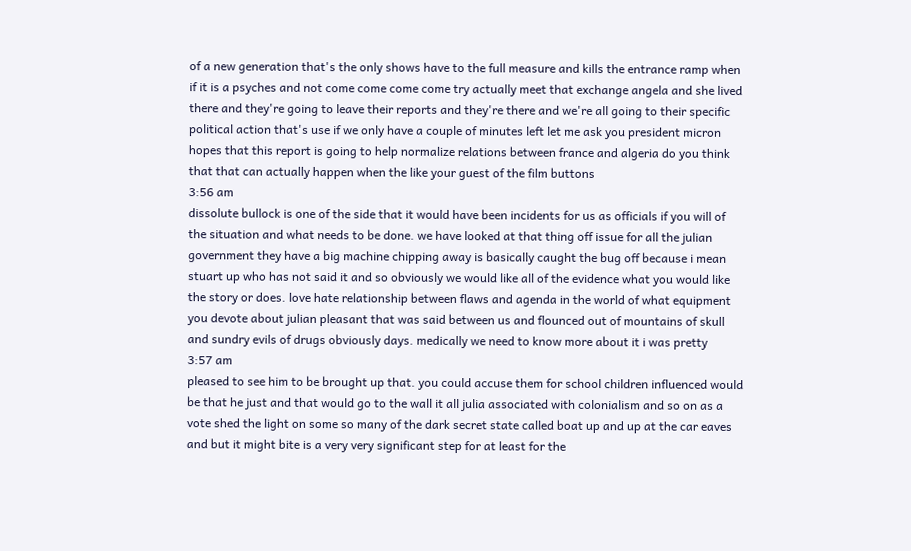of a new generation that's the only shows have to the full measure and kills the entrance ramp when if it is a psyches and not come come come come try actually meet that exchange angela and she lived there and they're going to leave their reports and they're there and we're all going to their specific political action that's use if we only have a couple of minutes left let me ask you president micron hopes that this report is going to help normalize relations between france and algeria do you think that that can actually happen when the like your guest of the film buttons
3:56 am
dissolute bullock is one of the side that it would have been incidents for us as officials if you will of the situation and what needs to be done. we have looked at that thing off issue for all the julian government they have a big machine chipping away is basically caught the bug off because i mean stuart up who has not said it and so obviously we would like all of the evidence what you would like the story or does. love hate relationship between flaws and agenda in the world of what equipment you devote about julian pleasant that was said between us and flounced out of mountains of skull and sundry evils of drugs obviously days. medically we need to know more about it i was pretty
3:57 am
pleased to see him to be brought up that. you could accuse them for school children influenced would be that he just and that would go to the wall it all julia associated with colonialism and so on as a vote shed the light on some so many of the dark secret state called boat up and up at the car eaves and but it might bite is a very very significant step for at least for the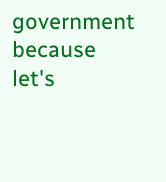government because let's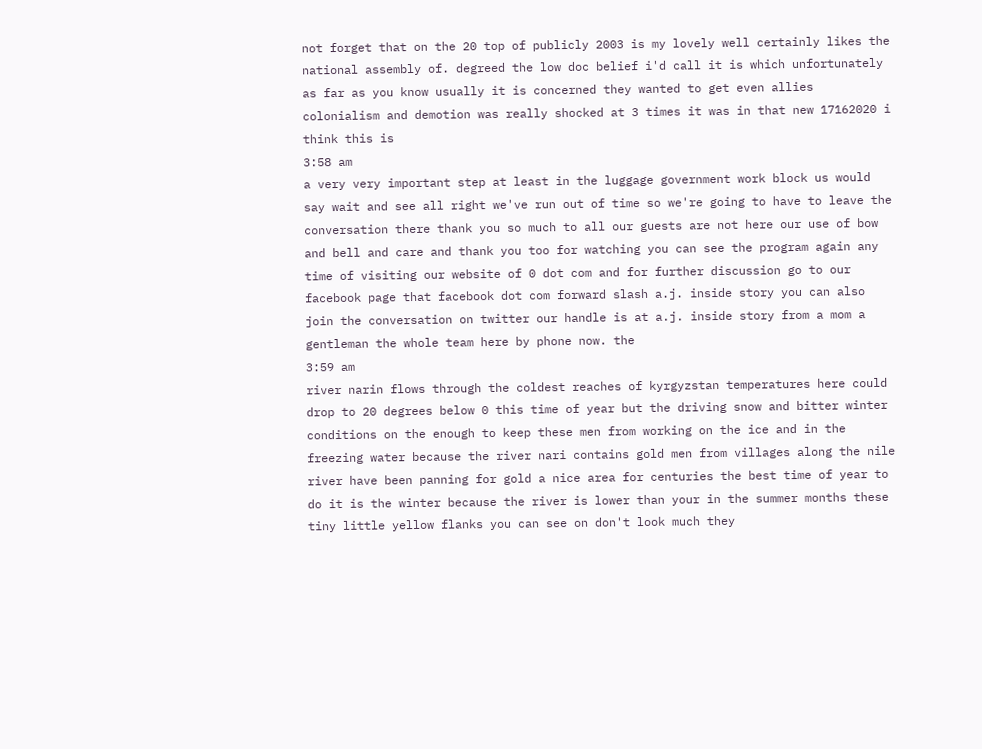not forget that on the 20 top of publicly 2003 is my lovely well certainly likes the national assembly of. degreed the low doc belief i'd call it is which unfortunately as far as you know usually it is concerned they wanted to get even allies colonialism and demotion was really shocked at 3 times it was in that new 17162020 i think this is
3:58 am
a very very important step at least in the luggage government work block us would say wait and see all right we've run out of time so we're going to have to leave the conversation there thank you so much to all our guests are not here our use of bow and bell and care and thank you too for watching you can see the program again any time of visiting our website of 0 dot com and for further discussion go to our facebook page that facebook dot com forward slash a.j. inside story you can also join the conversation on twitter our handle is at a.j. inside story from a mom a gentleman the whole team here by phone now. the
3:59 am
river narin flows through the coldest reaches of kyrgyzstan temperatures here could drop to 20 degrees below 0 this time of year but the driving snow and bitter winter conditions on the enough to keep these men from working on the ice and in the freezing water because the river nari contains gold men from villages along the nile river have been panning for gold a nice area for centuries the best time of year to do it is the winter because the river is lower than your in the summer months these tiny little yellow flanks you can see on don't look much they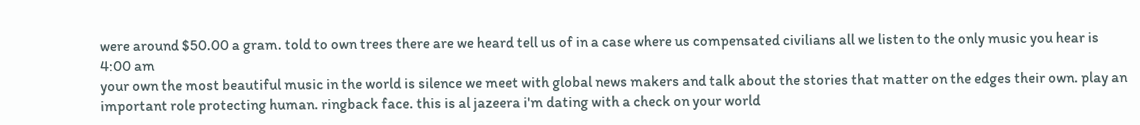were around $50.00 a gram. told to own trees there are we heard tell us of in a case where us compensated civilians all we listen to the only music you hear is
4:00 am
your own the most beautiful music in the world is silence we meet with global news makers and talk about the stories that matter on the edges their own. play an important role protecting human. ringback face. this is al jazeera i'm dating with a check on your world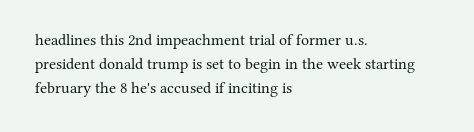headlines this 2nd impeachment trial of former u.s. president donald trump is set to begin in the week starting february the 8 he's accused if inciting is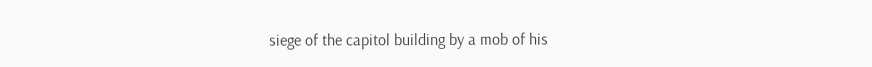siege of the capitol building by a mob of his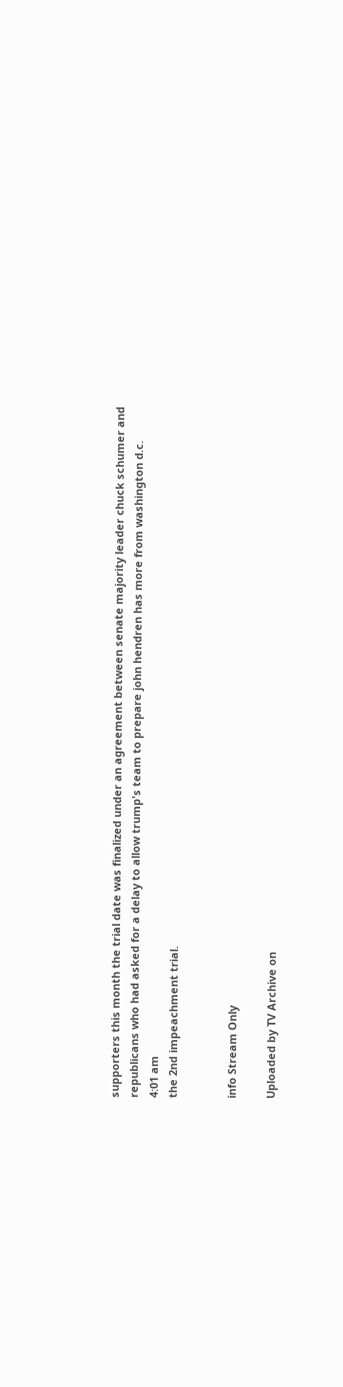supporters this month the trial date was finalized under an agreement between senate majority leader chuck schumer and republicans who had asked for a delay to allow trump's team to prepare john hendren has more from washington d.c.
4:01 am
the 2nd impeachment trial.


info Stream Only

Uploaded by TV Archive on